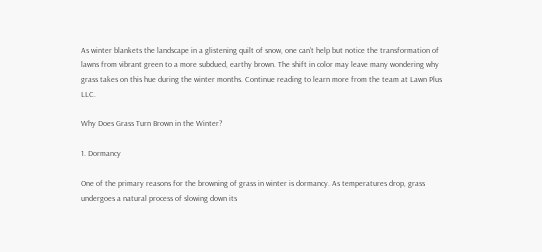As winter blankets the landscape in a glistening quilt of snow, one can’t help but notice the transformation of lawns from vibrant green to a more subdued, earthy brown. The shift in color may leave many wondering why grass takes on this hue during the winter months. Continue reading to learn more from the team at Lawn Plus LLC.

Why Does Grass Turn Brown in the Winter?

1. Dormancy

One of the primary reasons for the browning of grass in winter is dormancy. As temperatures drop, grass undergoes a natural process of slowing down its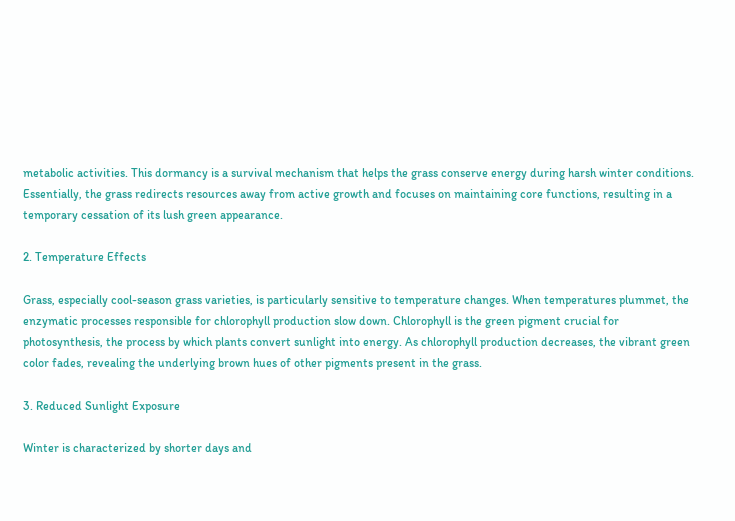metabolic activities. This dormancy is a survival mechanism that helps the grass conserve energy during harsh winter conditions. Essentially, the grass redirects resources away from active growth and focuses on maintaining core functions, resulting in a temporary cessation of its lush green appearance.

2. Temperature Effects

Grass, especially cool-season grass varieties, is particularly sensitive to temperature changes. When temperatures plummet, the enzymatic processes responsible for chlorophyll production slow down. Chlorophyll is the green pigment crucial for photosynthesis, the process by which plants convert sunlight into energy. As chlorophyll production decreases, the vibrant green color fades, revealing the underlying brown hues of other pigments present in the grass.

3. Reduced Sunlight Exposure

Winter is characterized by shorter days and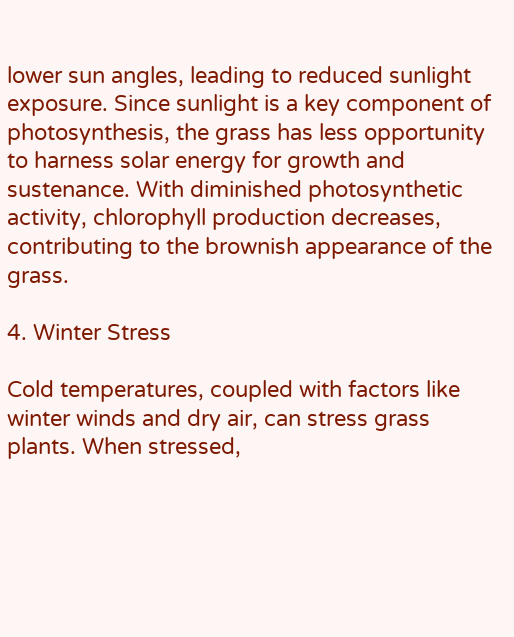lower sun angles, leading to reduced sunlight exposure. Since sunlight is a key component of photosynthesis, the grass has less opportunity to harness solar energy for growth and sustenance. With diminished photosynthetic activity, chlorophyll production decreases, contributing to the brownish appearance of the grass.

4. Winter Stress

Cold temperatures, coupled with factors like winter winds and dry air, can stress grass plants. When stressed,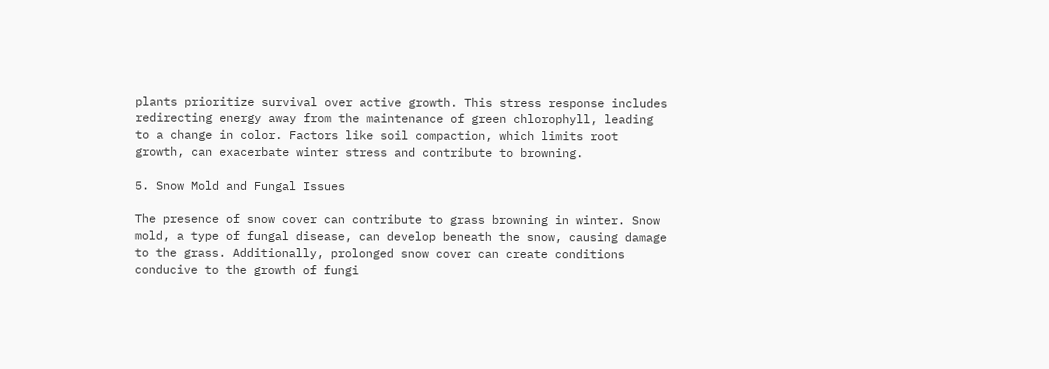plants prioritize survival over active growth. This stress response includes redirecting energy away from the maintenance of green chlorophyll, leading to a change in color. Factors like soil compaction, which limits root growth, can exacerbate winter stress and contribute to browning.

5. Snow Mold and Fungal Issues

The presence of snow cover can contribute to grass browning in winter. Snow mold, a type of fungal disease, can develop beneath the snow, causing damage to the grass. Additionally, prolonged snow cover can create conditions conducive to the growth of fungi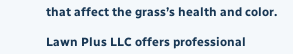that affect the grass’s health and color.

Lawn Plus LLC offers professional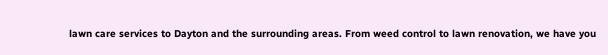lawn care services to Dayton and the surrounding areas. From weed control to lawn renovation, we have you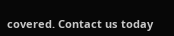covered. Contact us today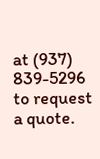at (937) 839-5296 to request a quote.